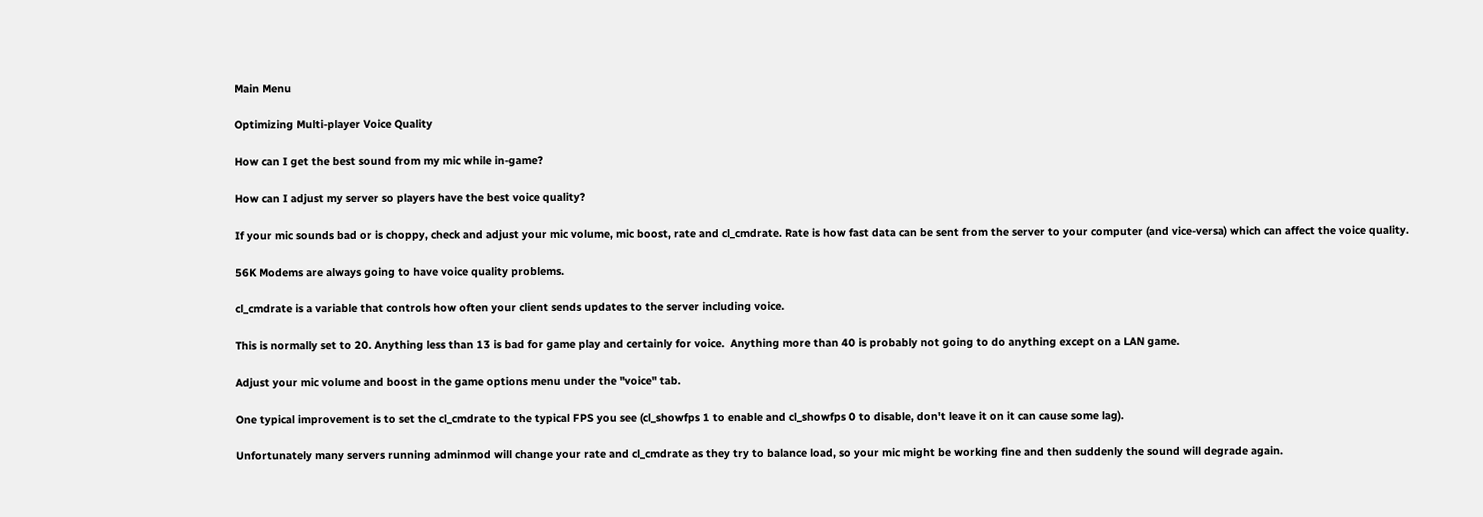Main Menu

Optimizing Multi-player Voice Quality

How can I get the best sound from my mic while in-game?

How can I adjust my server so players have the best voice quality?

If your mic sounds bad or is choppy, check and adjust your mic volume, mic boost, rate and cl_cmdrate. Rate is how fast data can be sent from the server to your computer (and vice-versa) which can affect the voice quality.

56K Modems are always going to have voice quality problems.

cl_cmdrate is a variable that controls how often your client sends updates to the server including voice.

This is normally set to 20. Anything less than 13 is bad for game play and certainly for voice.  Anything more than 40 is probably not going to do anything except on a LAN game.

Adjust your mic volume and boost in the game options menu under the "voice" tab.

One typical improvement is to set the cl_cmdrate to the typical FPS you see (cl_showfps 1 to enable and cl_showfps 0 to disable, don't leave it on it can cause some lag).

Unfortunately many servers running adminmod will change your rate and cl_cmdrate as they try to balance load, so your mic might be working fine and then suddenly the sound will degrade again.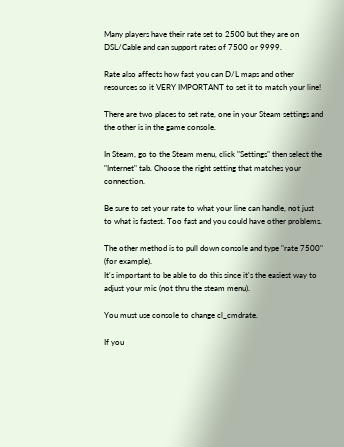Many players have their rate set to 2500 but they are on DSL/Cable and can support rates of 7500 or 9999.

Rate also affects how fast you can D/L maps and other resources so it VERY IMPORTANT to set it to match your line!

There are two places to set rate, one in your Steam settings and the other is in the game console.

In Steam, go to the Steam menu, click "Settings" then select the "Internet" tab. Choose the right setting that matches your connection.

Be sure to set your rate to what your line can handle, not just to what is fastest. Too fast and you could have other problems.

The other method is to pull down console and type "rate 7500" (for example).
It's important to be able to do this since it's the easiest way to adjust your mic (not thru the steam menu).

You must use console to change cl_cmdrate.

If you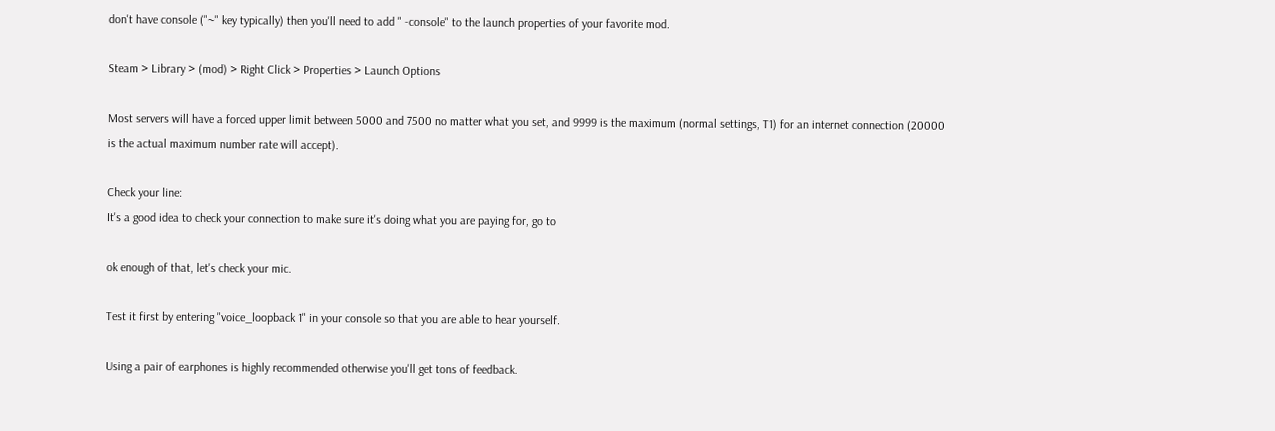don't have console ("~" key typically) then you'll need to add " -console" to the launch properties of your favorite mod.

Steam > Library > (mod) > Right Click > Properties > Launch Options

Most servers will have a forced upper limit between 5000 and 7500 no matter what you set, and 9999 is the maximum (normal settings, T1) for an internet connection (20000 is the actual maximum number rate will accept).

Check your line:
It's a good idea to check your connection to make sure it's doing what you are paying for, go to

ok enough of that, let's check your mic.

Test it first by entering "voice_loopback 1" in your console so that you are able to hear yourself.

Using a pair of earphones is highly recommended otherwise you'll get tons of feedback.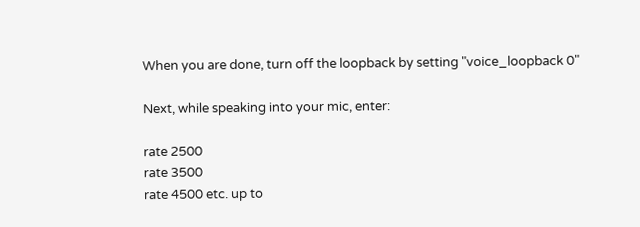When you are done, turn off the loopback by setting "voice_loopback 0"

Next, while speaking into your mic, enter:

rate 2500
rate 3500
rate 4500 etc. up to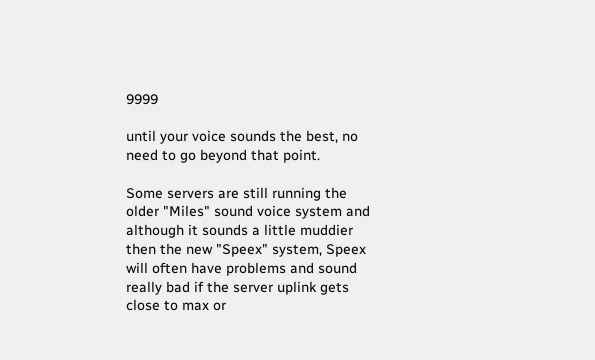9999

until your voice sounds the best, no need to go beyond that point.

Some servers are still running the older "Miles" sound voice system and although it sounds a little muddier then the new "Speex" system, Speex will often have problems and sound really bad if the server uplink gets close to max or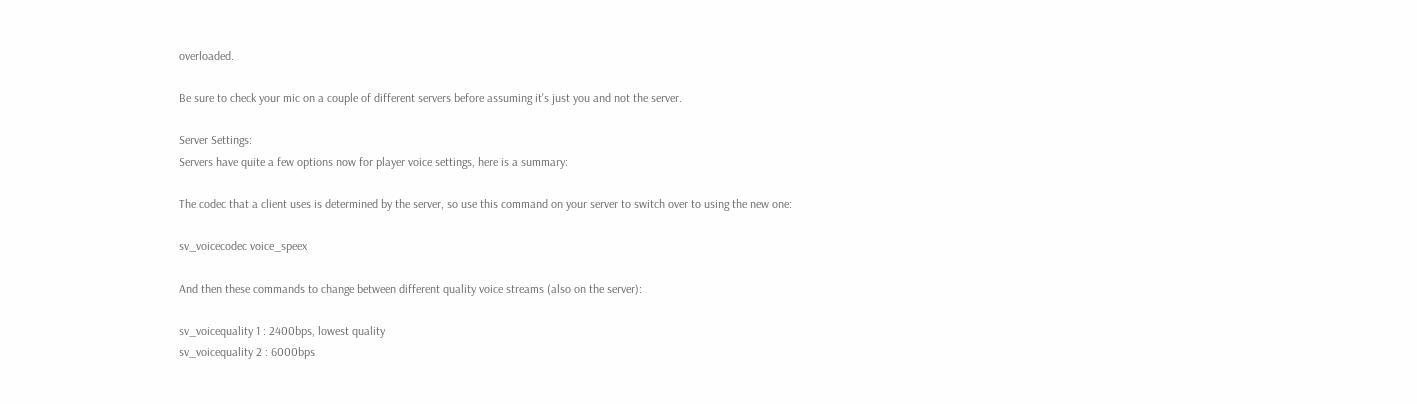overloaded.

Be sure to check your mic on a couple of different servers before assuming it's just you and not the server.

Server Settings:
Servers have quite a few options now for player voice settings, here is a summary:

The codec that a client uses is determined by the server, so use this command on your server to switch over to using the new one:

sv_voicecodec voice_speex

And then these commands to change between different quality voice streams (also on the server):

sv_voicequality 1 : 2400bps, lowest quality
sv_voicequality 2 : 6000bps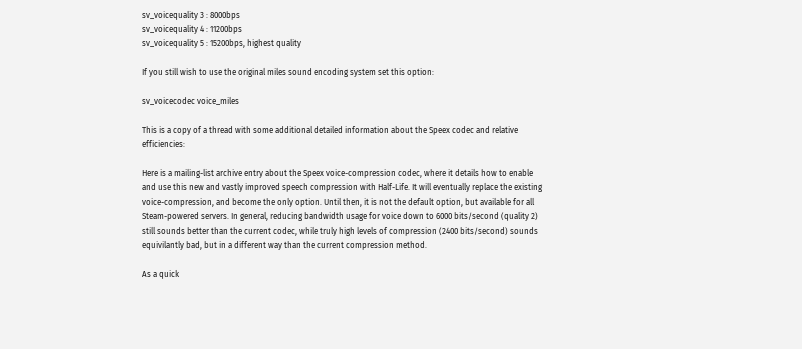sv_voicequality 3 : 8000bps
sv_voicequality 4 : 11200bps
sv_voicequality 5 : 15200bps, highest quality

If you still wish to use the original miles sound encoding system set this option:

sv_voicecodec voice_miles

This is a copy of a thread with some additional detailed information about the Speex codec and relative efficiencies:

Here is a mailing-list archive entry about the Speex voice-compression codec, where it details how to enable and use this new and vastly improved speech compression with Half-Life. It will eventually replace the existing voice-compression, and become the only option. Until then, it is not the default option, but available for all Steam-powered servers. In general, reducing bandwidth usage for voice down to 6000 bits/second (quality 2) still sounds better than the current codec, while truly high levels of compression (2400 bits/second) sounds equivilantly bad, but in a different way than the current compression method.

As a quick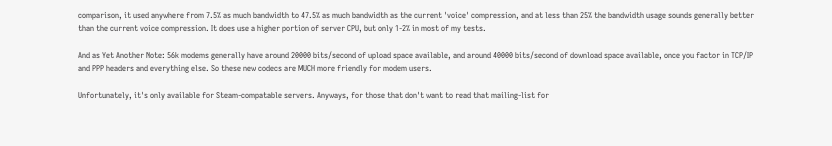comparison, it used anywhere from 7.5% as much bandwidth to 47.5% as much bandwidth as the current 'voice' compression, and at less than 25% the bandwidth usage sounds generally better than the current voice compression. It does use a higher portion of server CPU, but only 1-2% in most of my tests.

And as Yet Another Note: 56k modems generally have around 20000 bits/second of upload space available, and around 40000 bits/second of download space available, once you factor in TCP/IP and PPP headers and everything else. So these new codecs are MUCH more friendly for modem users.

Unfortunately, it's only available for Steam-compatable servers. Anyways, for those that don't want to read that mailing-list for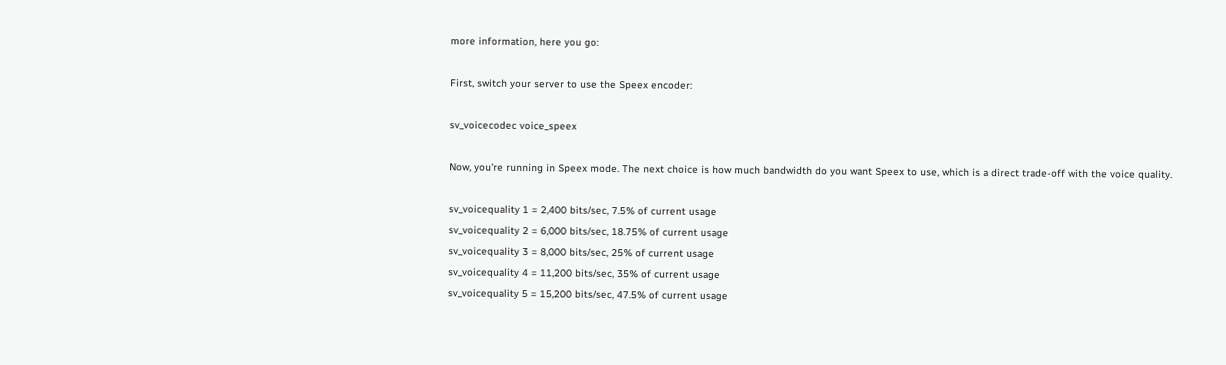more information, here you go:

First, switch your server to use the Speex encoder:

sv_voicecodec voice_speex

Now, you're running in Speex mode. The next choice is how much bandwidth do you want Speex to use, which is a direct trade-off with the voice quality.

sv_voicequality 1 = 2,400 bits/sec, 7.5% of current usage
sv_voicequality 2 = 6,000 bits/sec, 18.75% of current usage
sv_voicequality 3 = 8,000 bits/sec, 25% of current usage
sv_voicequality 4 = 11,200 bits/sec, 35% of current usage
sv_voicequality 5 = 15,200 bits/sec, 47.5% of current usage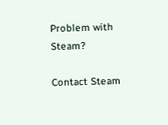Problem with Steam?

Contact Steam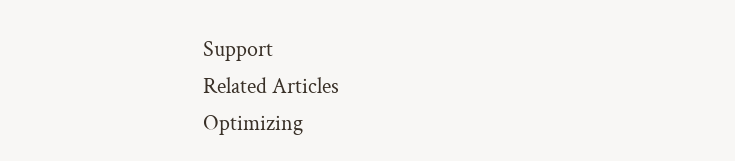Support
Related Articles
Optimizing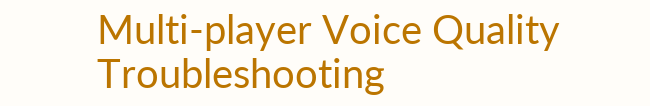Multi-player Voice Quality Troubleshooting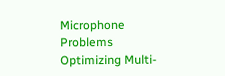Microphone Problems
Optimizing Multi-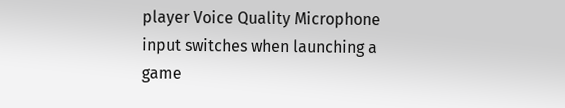player Voice Quality Microphone input switches when launching a game